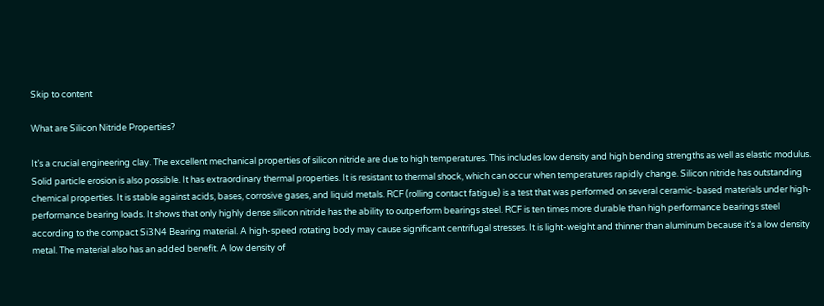Skip to content

What are Silicon Nitride Properties?

It’s a crucial engineering clay. The excellent mechanical properties of silicon nitride are due to high temperatures. This includes low density and high bending strengths as well as elastic modulus. Solid particle erosion is also possible. It has extraordinary thermal properties. It is resistant to thermal shock, which can occur when temperatures rapidly change. Silicon nitride has outstanding chemical properties. It is stable against acids, bases, corrosive gases, and liquid metals. RCF (rolling contact fatigue) is a test that was performed on several ceramic-based materials under high-performance bearing loads. It shows that only highly dense silicon nitride has the ability to outperform bearings steel. RCF is ten times more durable than high performance bearings steel according to the compact Si3N4 Bearing material. A high-speed rotating body may cause significant centrifugal stresses. It is light-weight and thinner than aluminum because it’s a low density metal. The material also has an added benefit. A low density of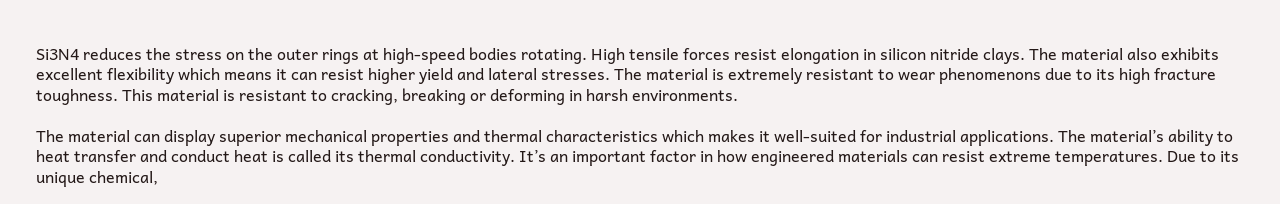Si3N4 reduces the stress on the outer rings at high-speed bodies rotating. High tensile forces resist elongation in silicon nitride clays. The material also exhibits excellent flexibility which means it can resist higher yield and lateral stresses. The material is extremely resistant to wear phenomenons due to its high fracture toughness. This material is resistant to cracking, breaking or deforming in harsh environments.

The material can display superior mechanical properties and thermal characteristics which makes it well-suited for industrial applications. The material’s ability to heat transfer and conduct heat is called its thermal conductivity. It’s an important factor in how engineered materials can resist extreme temperatures. Due to its unique chemical,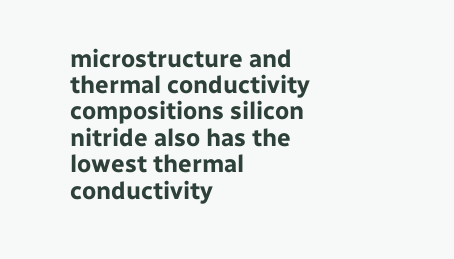microstructure and thermal conductivity compositions silicon nitride also has the lowest thermal conductivity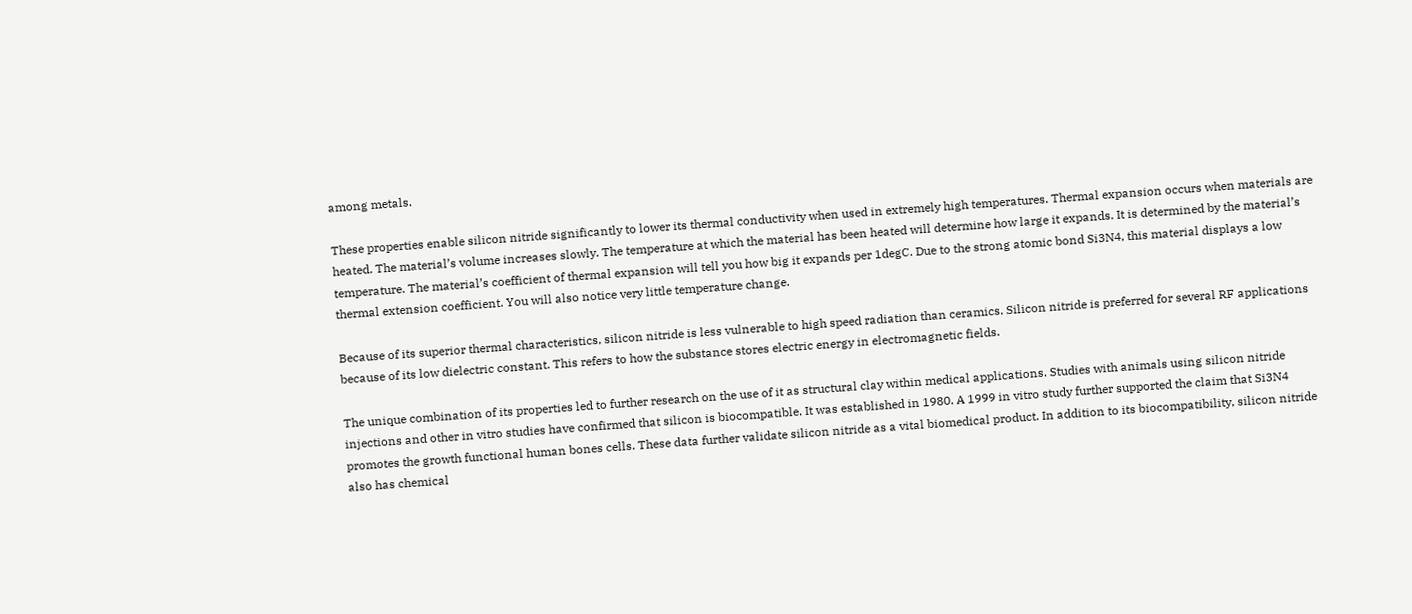among metals.

These properties enable silicon nitride significantly to lower its thermal conductivity when used in extremely high temperatures. Thermal expansion occurs when materials are heated. The material’s volume increases slowly. The temperature at which the material has been heated will determine how large it expands. It is determined by the material’s temperature. The material’s coefficient of thermal expansion will tell you how big it expands per 1degC. Due to the strong atomic bond Si3N4, this material displays a low thermal extension coefficient. You will also notice very little temperature change.

Because of its superior thermal characteristics, silicon nitride is less vulnerable to high speed radiation than ceramics. Silicon nitride is preferred for several RF applications because of its low dielectric constant. This refers to how the substance stores electric energy in electromagnetic fields.

The unique combination of its properties led to further research on the use of it as structural clay within medical applications. Studies with animals using silicon nitride injections and other in vitro studies have confirmed that silicon is biocompatible. It was established in 1980. A 1999 in vitro study further supported the claim that Si3N4 promotes the growth functional human bones cells. These data further validate silicon nitride as a vital biomedical product. In addition to its biocompatibility, silicon nitride also has chemical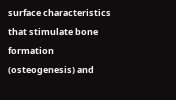surface characteristics that stimulate bone formation (osteogenesis) and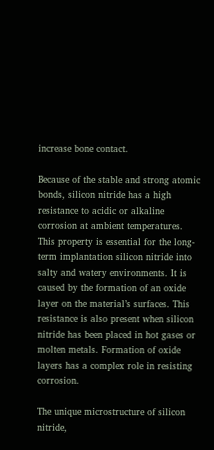increase bone contact.

Because of the stable and strong atomic bonds, silicon nitride has a high resistance to acidic or alkaline corrosion at ambient temperatures. This property is essential for the long-term implantation silicon nitride into salty and watery environments. It is caused by the formation of an oxide layer on the material’s surfaces. This resistance is also present when silicon nitride has been placed in hot gases or molten metals. Formation of oxide layers has a complex role in resisting corrosion.

The unique microstructure of silicon nitride,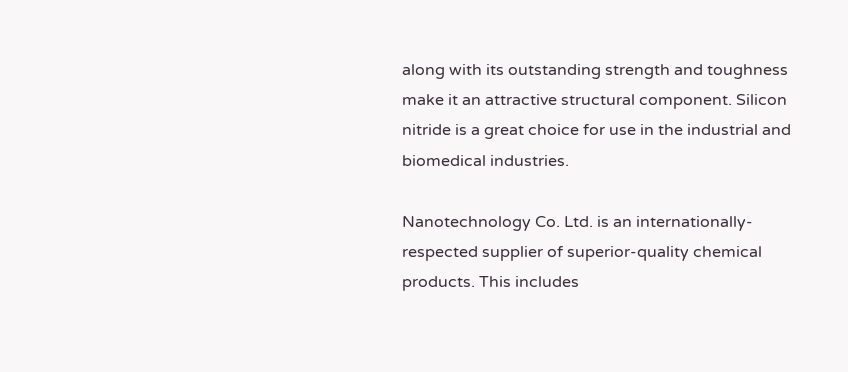along with its outstanding strength and toughness make it an attractive structural component. Silicon nitride is a great choice for use in the industrial and biomedical industries.

Nanotechnology Co. Ltd. is an internationally-respected supplier of superior-quality chemical products. This includes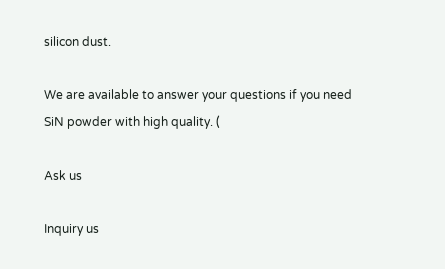silicon dust.

We are available to answer your questions if you need SiN powder with high quality. (

Ask us

Inquiry us